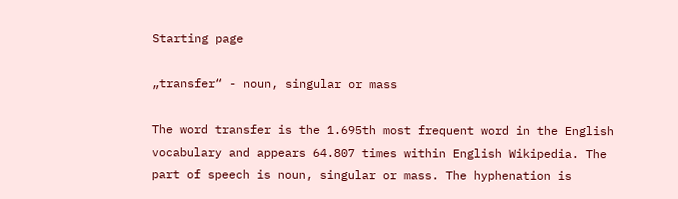Starting page

„transfer“ - noun, singular or mass

The word transfer is the 1.695th most frequent word in the English vocabulary and appears 64.807 times within English Wikipedia. The part of speech is noun, singular or mass. The hyphenation is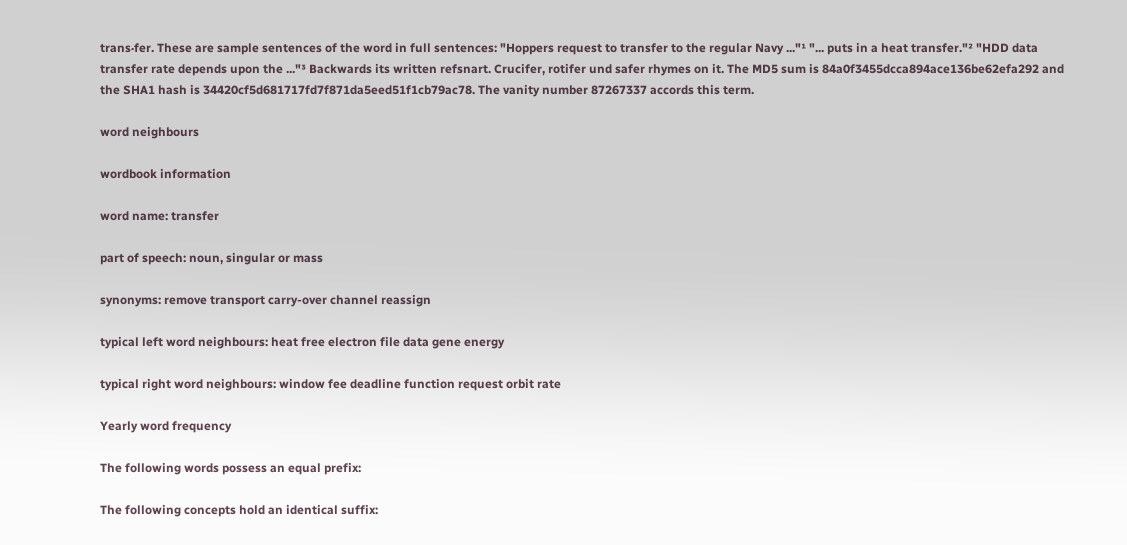trans·fer. These are sample sentences of the word in full sentences: "Hoppers request to transfer to the regular Navy ..."¹ "... puts in a heat transfer."² "HDD data transfer rate depends upon the ..."³ Backwards its written refsnart. Crucifer, rotifer und safer rhymes on it. The MD5 sum is 84a0f3455dcca894ace136be62efa292 and the SHA1 hash is 34420cf5d681717fd7f871da5eed51f1cb79ac78. The vanity number 87267337 accords this term.

word neighbours

wordbook information

word name: transfer

part of speech: noun, singular or mass

synonyms: remove transport carry-over channel reassign

typical left word neighbours: heat free electron file data gene energy

typical right word neighbours: window fee deadline function request orbit rate

Yearly word frequency

The following words possess an equal prefix:

The following concepts hold an identical suffix: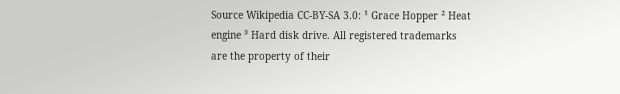Source Wikipedia CC-BY-SA 3.0: ¹ Grace Hopper ² Heat engine ³ Hard disk drive. All registered trademarks are the property of their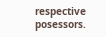respective posessors.